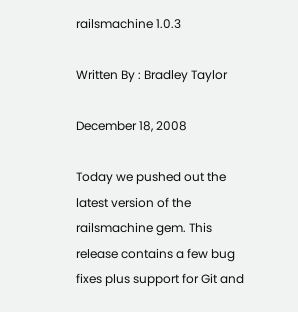railsmachine 1.0.3

Written By : Bradley Taylor

December 18, 2008

Today we pushed out the latest version of the railsmachine gem. This release contains a few bug fixes plus support for Git and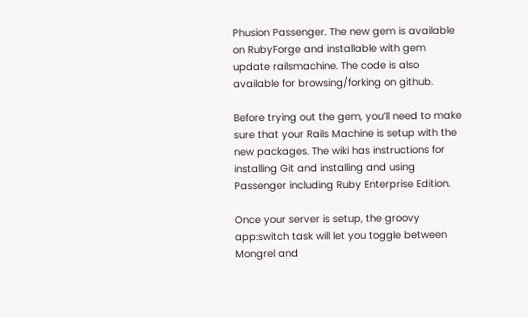Phusion Passenger. The new gem is available on RubyForge and installable with gem update railsmachine. The code is also available for browsing/forking on github.

Before trying out the gem, you’ll need to make sure that your Rails Machine is setup with the new packages. The wiki has instructions for installing Git and installing and using Passenger including Ruby Enterprise Edition.

Once your server is setup, the groovy app:switch task will let you toggle between Mongrel and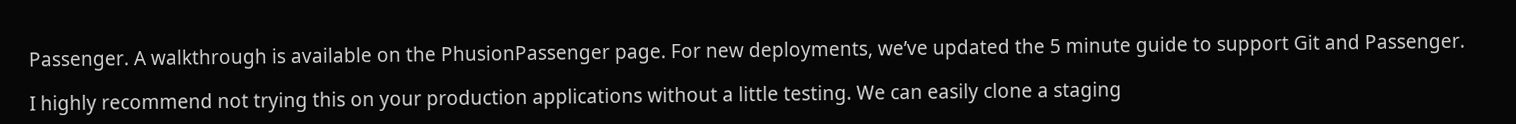Passenger. A walkthrough is available on the PhusionPassenger page. For new deployments, we’ve updated the 5 minute guide to support Git and Passenger.

I highly recommend not trying this on your production applications without a little testing. We can easily clone a staging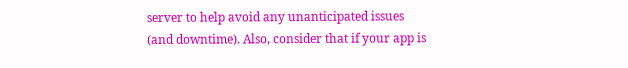server to help avoid any unanticipated issues (and downtime). Also, consider that if your app is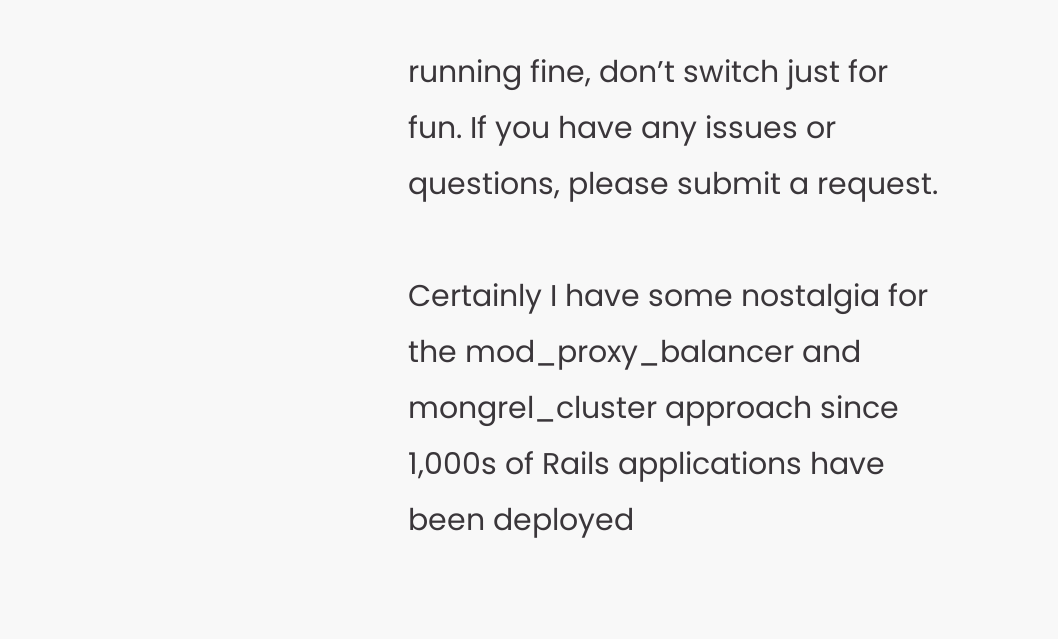running fine, don’t switch just for fun. If you have any issues or questions, please submit a request.

Certainly I have some nostalgia for the mod_proxy_balancer and mongrel_cluster approach since 1,000s of Rails applications have been deployed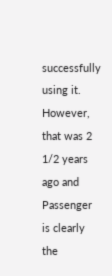successfully using it. However, that was 2 1/2 years ago and Passenger is clearly the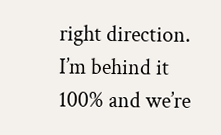right direction. I’m behind it 100% and we’re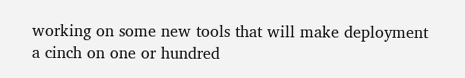working on some new tools that will make deployment a cinch on one or hundred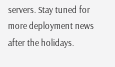servers. Stay tuned for more deployment news after the holidays.